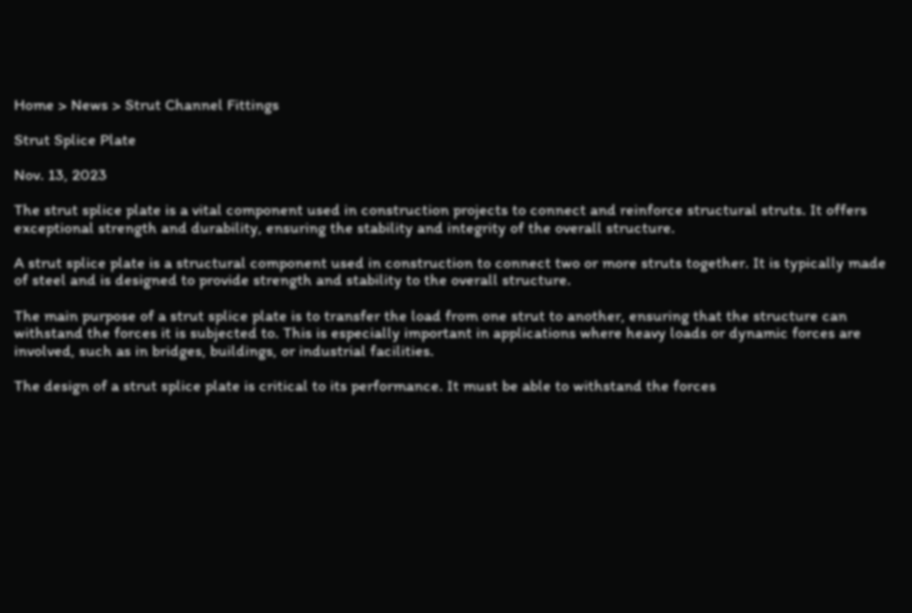Home > News > Strut Channel Fittings

Strut Splice Plate

Nov. 13, 2023

The strut splice plate is a vital component used in construction projects to connect and reinforce structural struts. It offers exceptional strength and durability, ensuring the stability and integrity of the overall structure.

A strut splice plate is a structural component used in construction to connect two or more struts together. It is typically made of steel and is designed to provide strength and stability to the overall structure.

The main purpose of a strut splice plate is to transfer the load from one strut to another, ensuring that the structure can withstand the forces it is subjected to. This is especially important in applications where heavy loads or dynamic forces are involved, such as in bridges, buildings, or industrial facilities.

The design of a strut splice plate is critical to its performance. It must be able to withstand the forces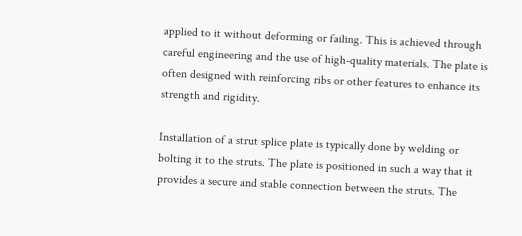applied to it without deforming or failing. This is achieved through careful engineering and the use of high-quality materials. The plate is often designed with reinforcing ribs or other features to enhance its strength and rigidity.

Installation of a strut splice plate is typically done by welding or bolting it to the struts. The plate is positioned in such a way that it provides a secure and stable connection between the struts. The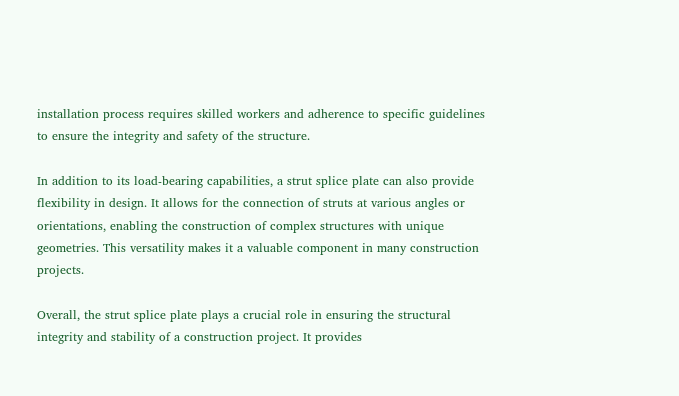installation process requires skilled workers and adherence to specific guidelines to ensure the integrity and safety of the structure.

In addition to its load-bearing capabilities, a strut splice plate can also provide flexibility in design. It allows for the connection of struts at various angles or orientations, enabling the construction of complex structures with unique geometries. This versatility makes it a valuable component in many construction projects.

Overall, the strut splice plate plays a crucial role in ensuring the structural integrity and stability of a construction project. It provides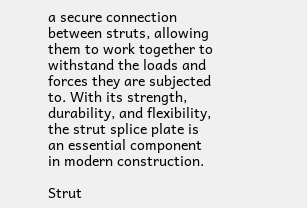a secure connection between struts, allowing them to work together to withstand the loads and forces they are subjected to. With its strength, durability, and flexibility, the strut splice plate is an essential component in modern construction.

Strut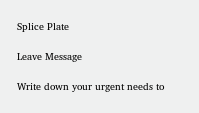Splice Plate

Leave Message

Write down your urgent needs to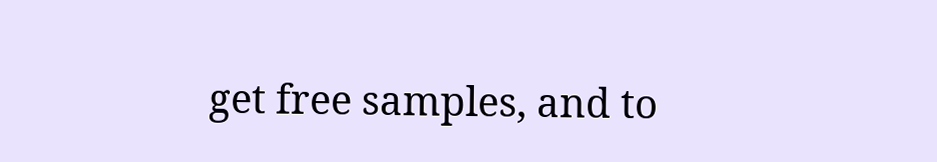get free samples, and to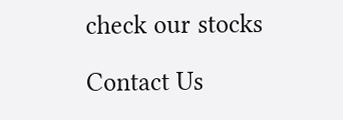check our stocks

Contact Us